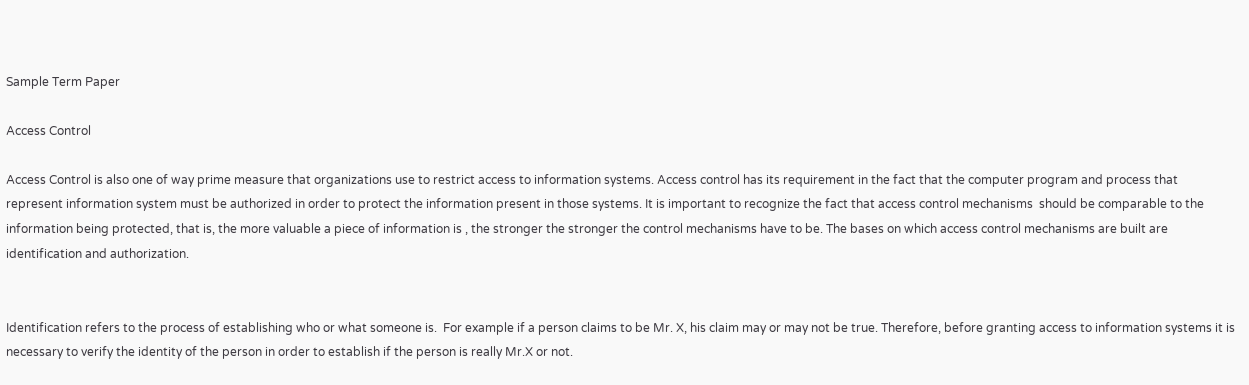Sample Term Paper

Access Control

Access Control is also one of way prime measure that organizations use to restrict access to information systems. Access control has its requirement in the fact that the computer program and process that represent information system must be authorized in order to protect the information present in those systems. It is important to recognize the fact that access control mechanisms  should be comparable to the information being protected, that is, the more valuable a piece of information is , the stronger the stronger the control mechanisms have to be. The bases on which access control mechanisms are built are identification and authorization.


Identification refers to the process of establishing who or what someone is.  For example if a person claims to be Mr. X, his claim may or may not be true. Therefore, before granting access to information systems it is necessary to verify the identity of the person in order to establish if the person is really Mr.X or not.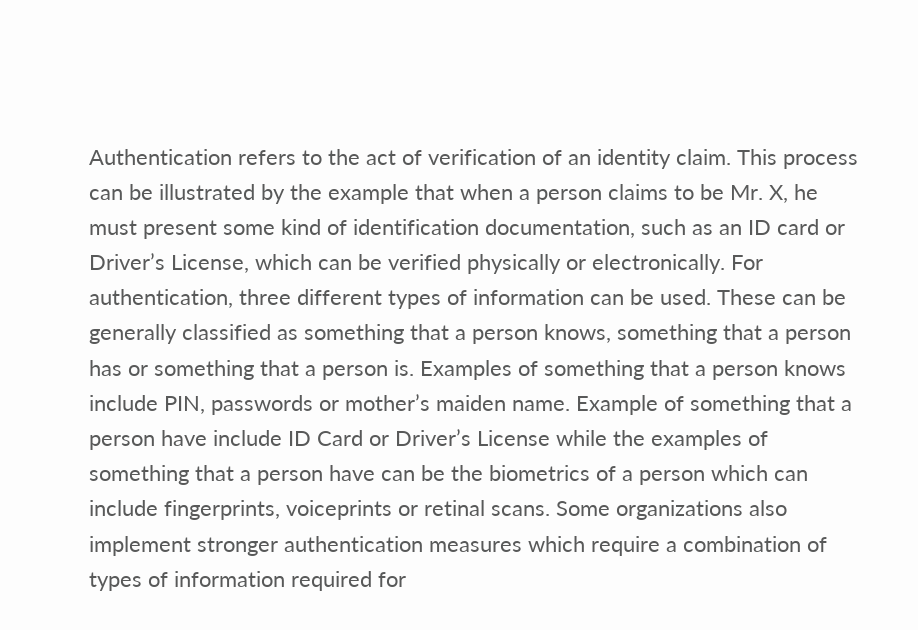Authentication refers to the act of verification of an identity claim. This process can be illustrated by the example that when a person claims to be Mr. X, he must present some kind of identification documentation, such as an ID card or Driver’s License, which can be verified physically or electronically. For authentication, three different types of information can be used. These can be generally classified as something that a person knows, something that a person has or something that a person is. Examples of something that a person knows include PIN, passwords or mother’s maiden name. Example of something that a person have include ID Card or Driver’s License while the examples of something that a person have can be the biometrics of a person which can include fingerprints, voiceprints or retinal scans. Some organizations also implement stronger authentication measures which require a combination of types of information required for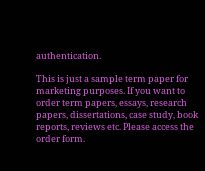authentication.

This is just a sample term paper for marketing purposes. If you want to order term papers, essays, research papers, dissertations, case study, book reports, reviews etc. Please access the order form.